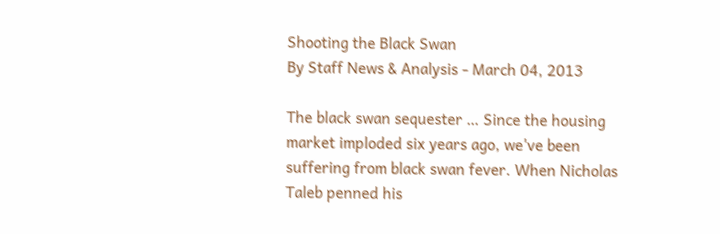Shooting the Black Swan
By Staff News & Analysis - March 04, 2013

The black swan sequester … Since the housing market imploded six years ago, we've been suffering from black swan fever. When Nicholas Taleb penned his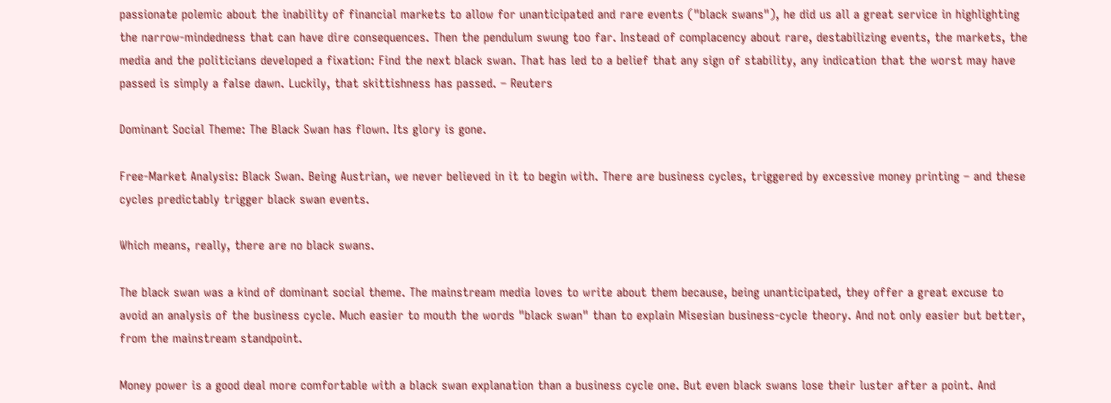passionate polemic about the inability of financial markets to allow for unanticipated and rare events ("black swans"), he did us all a great service in highlighting the narrow-mindedness that can have dire consequences. Then the pendulum swung too far. Instead of complacency about rare, destabilizing events, the markets, the media and the politicians developed a fixation: Find the next black swan. That has led to a belief that any sign of stability, any indication that the worst may have passed is simply a false dawn. Luckily, that skittishness has passed. – Reuters

Dominant Social Theme: The Black Swan has flown. Its glory is gone.

Free-Market Analysis: Black Swan. Being Austrian, we never believed in it to begin with. There are business cycles, triggered by excessive money printing – and these cycles predictably trigger black swan events.

Which means, really, there are no black swans.

The black swan was a kind of dominant social theme. The mainstream media loves to write about them because, being unanticipated, they offer a great excuse to avoid an analysis of the business cycle. Much easier to mouth the words "black swan" than to explain Misesian business-cycle theory. And not only easier but better, from the mainstream standpoint.

Money power is a good deal more comfortable with a black swan explanation than a business cycle one. But even black swans lose their luster after a point. And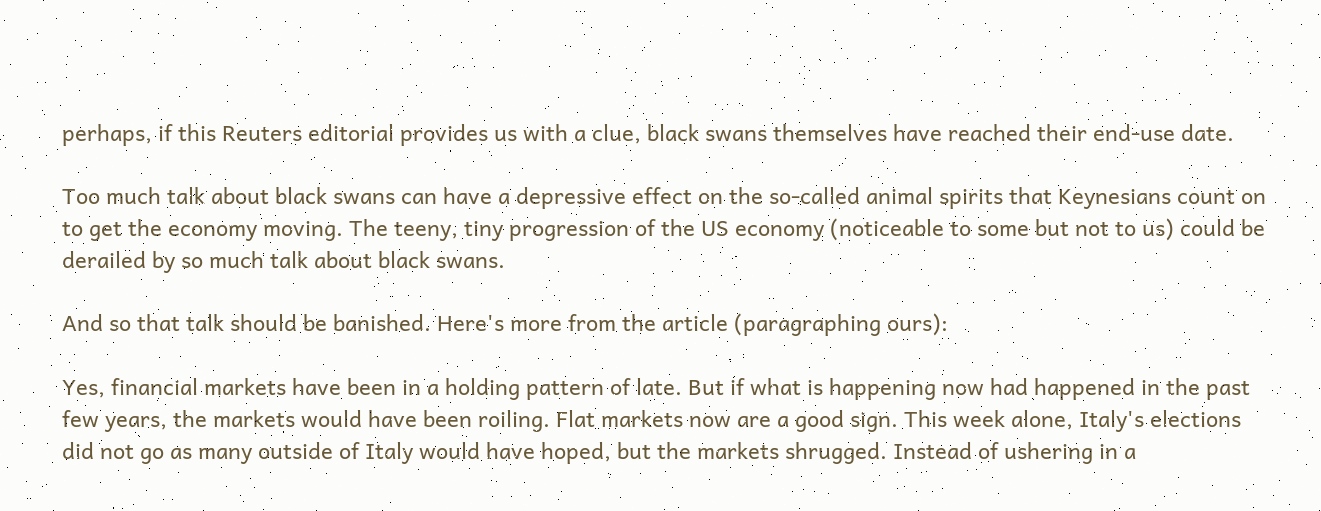perhaps, if this Reuters editorial provides us with a clue, black swans themselves have reached their end-use date.

Too much talk about black swans can have a depressive effect on the so-called animal spirits that Keynesians count on to get the economy moving. The teeny, tiny progression of the US economy (noticeable to some but not to us) could be derailed by so much talk about black swans.

And so that talk should be banished. Here's more from the article (paragraphing ours):

Yes, financial markets have been in a holding pattern of late. But if what is happening now had happened in the past few years, the markets would have been roiling. Flat markets now are a good sign. This week alone, Italy's elections did not go as many outside of Italy would have hoped, but the markets shrugged. Instead of ushering in a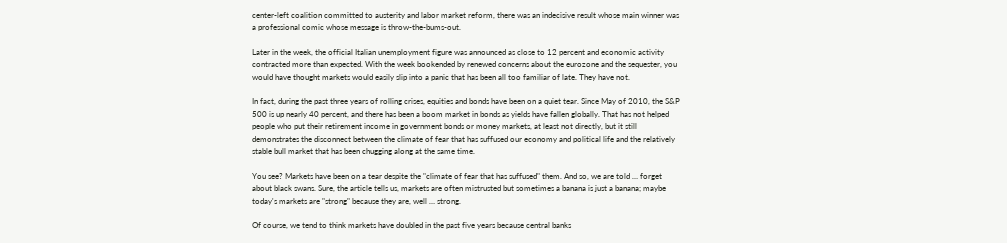center-left coalition committed to austerity and labor market reform, there was an indecisive result whose main winner was a professional comic whose message is throw-the-bums-out.

Later in the week, the official Italian unemployment figure was announced as close to 12 percent and economic activity contracted more than expected. With the week bookended by renewed concerns about the eurozone and the sequester, you would have thought markets would easily slip into a panic that has been all too familiar of late. They have not.

In fact, during the past three years of rolling crises, equities and bonds have been on a quiet tear. Since May of 2010, the S&P 500 is up nearly 40 percent, and there has been a boom market in bonds as yields have fallen globally. That has not helped people who put their retirement income in government bonds or money markets, at least not directly, but it still demonstrates the disconnect between the climate of fear that has suffused our economy and political life and the relatively stable bull market that has been chugging along at the same time.

You see? Markets have been on a tear despite the "climate of fear that has suffused" them. And so, we are told … forget about black swans. Sure, the article tells us, markets are often mistrusted but sometimes a banana is just a banana; maybe today's markets are "strong" because they are, well … strong.

Of course, we tend to think markets have doubled in the past five years because central banks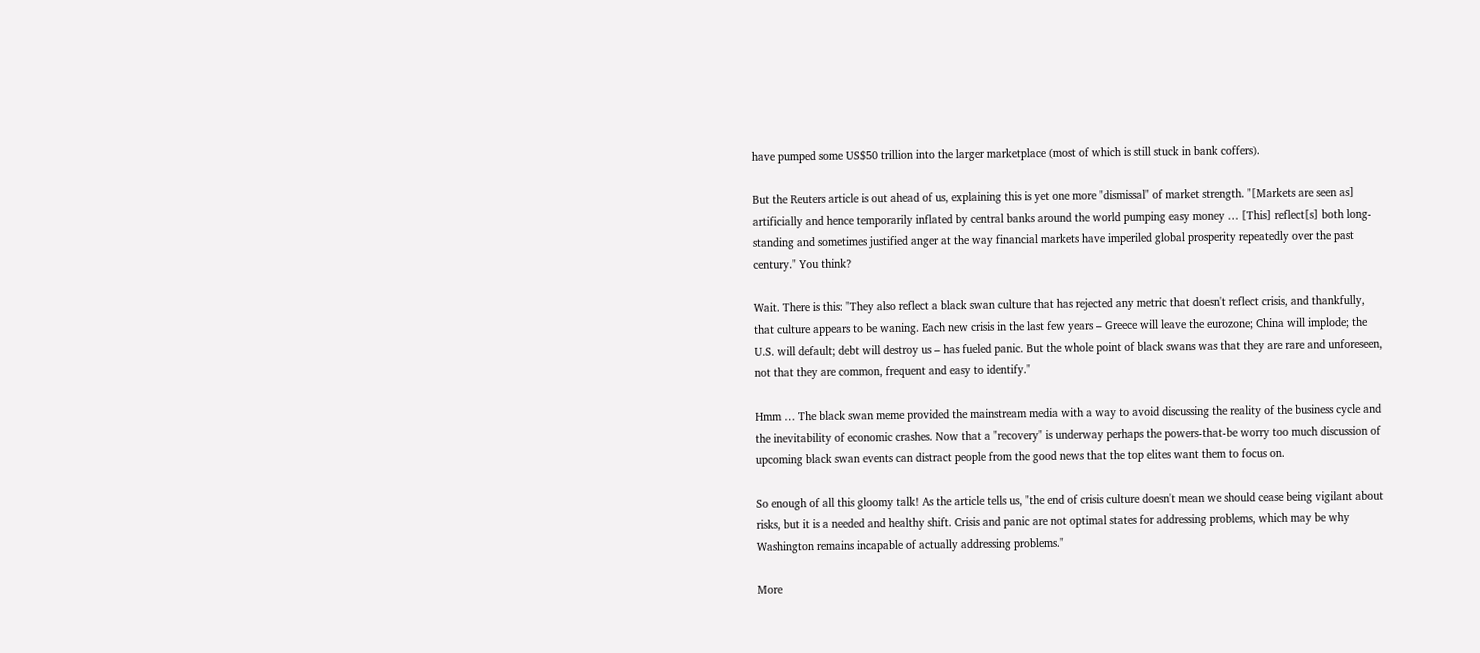have pumped some US$50 trillion into the larger marketplace (most of which is still stuck in bank coffers).

But the Reuters article is out ahead of us, explaining this is yet one more "dismissal" of market strength. "[Markets are seen as] artificially and hence temporarily inflated by central banks around the world pumping easy money … [This] reflect[s] both long-standing and sometimes justified anger at the way financial markets have imperiled global prosperity repeatedly over the past century." You think?

Wait. There is this: "They also reflect a black swan culture that has rejected any metric that doesn't reflect crisis, and thankfully, that culture appears to be waning. Each new crisis in the last few years – Greece will leave the eurozone; China will implode; the U.S. will default; debt will destroy us – has fueled panic. But the whole point of black swans was that they are rare and unforeseen, not that they are common, frequent and easy to identify."

Hmm … The black swan meme provided the mainstream media with a way to avoid discussing the reality of the business cycle and the inevitability of economic crashes. Now that a "recovery" is underway perhaps the powers-that-be worry too much discussion of upcoming black swan events can distract people from the good news that the top elites want them to focus on.

So enough of all this gloomy talk! As the article tells us, "the end of crisis culture doesn't mean we should cease being vigilant about risks, but it is a needed and healthy shift. Crisis and panic are not optimal states for addressing problems, which may be why Washington remains incapable of actually addressing problems."

More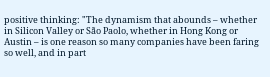positive thinking: "The dynamism that abounds – whether in Silicon Valley or São Paolo, whether in Hong Kong or Austin – is one reason so many companies have been faring so well, and in part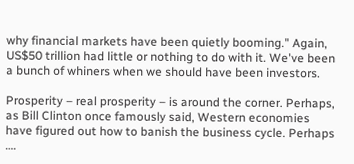why financial markets have been quietly booming." Again, US$50 trillion had little or nothing to do with it. We've been a bunch of whiners when we should have been investors.

Prosperity – real prosperity – is around the corner. Perhaps, as Bill Clinton once famously said, Western economies have figured out how to banish the business cycle. Perhaps ….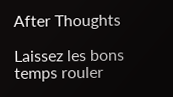After Thoughts

Laissez les bons temps rouler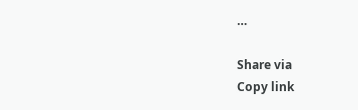…

Share via
Copy link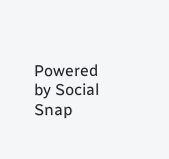Powered by Social Snap